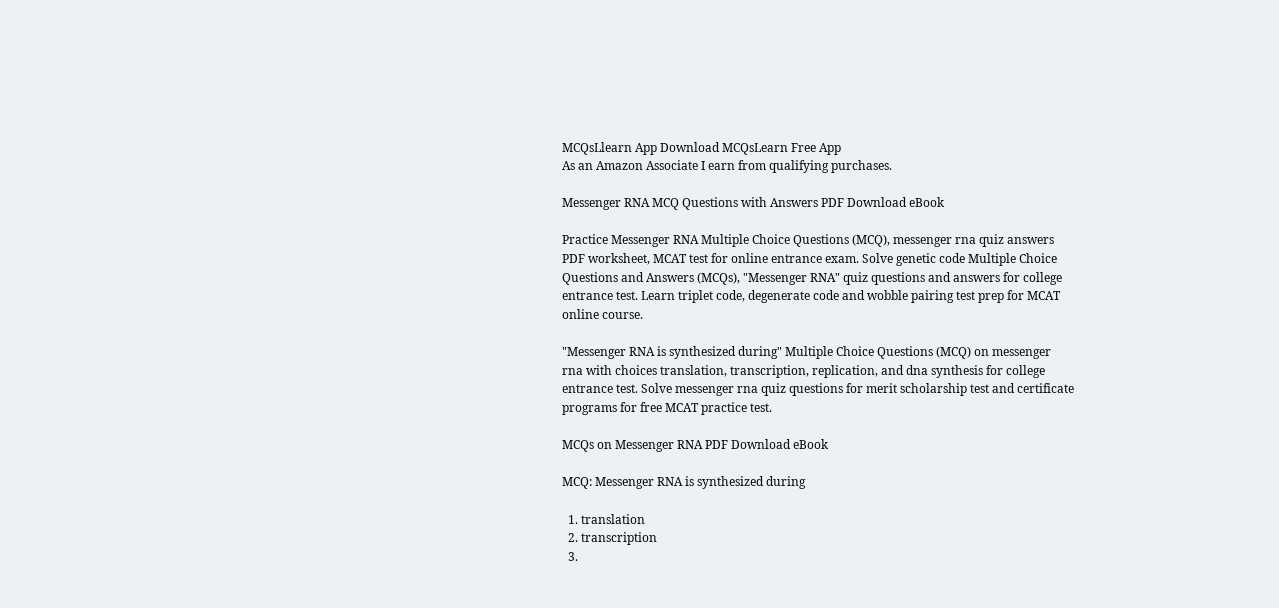MCQsLlearn App Download MCQsLearn Free App
As an Amazon Associate I earn from qualifying purchases.

Messenger RNA MCQ Questions with Answers PDF Download eBook

Practice Messenger RNA Multiple Choice Questions (MCQ), messenger rna quiz answers PDF worksheet, MCAT test for online entrance exam. Solve genetic code Multiple Choice Questions and Answers (MCQs), "Messenger RNA" quiz questions and answers for college entrance test. Learn triplet code, degenerate code and wobble pairing test prep for MCAT online course.

"Messenger RNA is synthesized during" Multiple Choice Questions (MCQ) on messenger rna with choices translation, transcription, replication, and dna synthesis for college entrance test. Solve messenger rna quiz questions for merit scholarship test and certificate programs for free MCAT practice test.

MCQs on Messenger RNA PDF Download eBook

MCQ: Messenger RNA is synthesized during

  1. translation
  2. transcription
  3.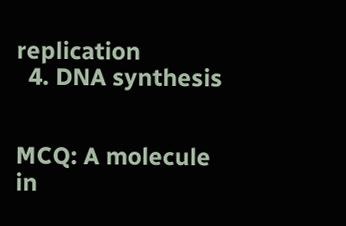replication
  4. DNA synthesis


MCQ: A molecule in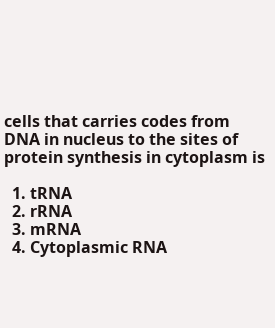cells that carries codes from DNA in nucleus to the sites of protein synthesis in cytoplasm is

  1. tRNA
  2. rRNA
  3. mRNA
  4. Cytoplasmic RNA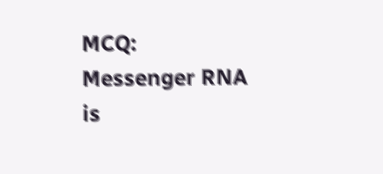MCQ: Messenger RNA is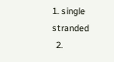1. single stranded
  2.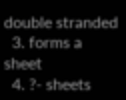double stranded
  3. forms a sheet
  4. ?- sheets